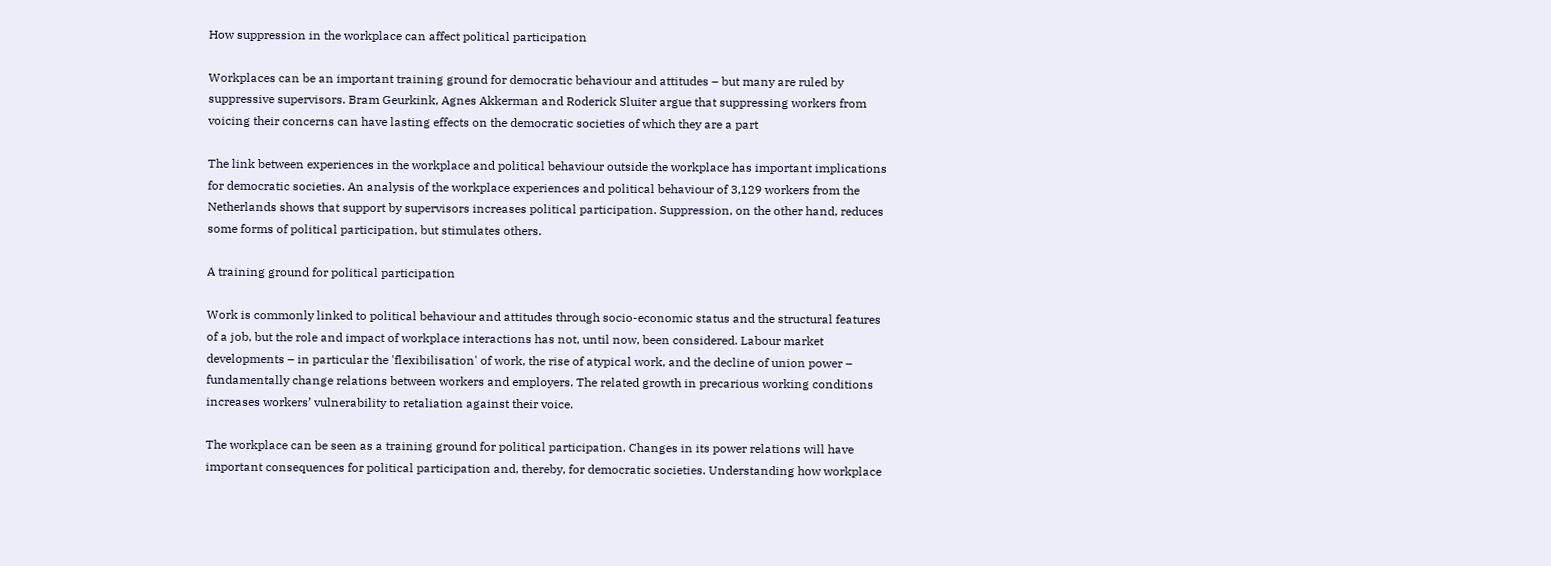How suppression in the workplace can affect political participation

Workplaces can be an important training ground for democratic behaviour and attitudes – but many are ruled by suppressive supervisors. Bram Geurkink, Agnes Akkerman and Roderick Sluiter argue that suppressing workers from voicing their concerns can have lasting effects on the democratic societies of which they are a part

The link between experiences in the workplace and political behaviour outside the workplace has important implications for democratic societies. An analysis of the workplace experiences and political behaviour of 3,129 workers from the Netherlands shows that support by supervisors increases political participation. Suppression, on the other hand, reduces some forms of political participation, but stimulates others.

A training ground for political participation

Work is commonly linked to political behaviour and attitudes through socio-economic status and the structural features of a job, but the role and impact of workplace interactions has not, until now, been considered. Labour market developments – in particular the 'flexibilisation' of work, the rise of atypical work, and the decline of union power – fundamentally change relations between workers and employers. The related growth in precarious working conditions increases workers’ vulnerability to retaliation against their voice.

The workplace can be seen as a training ground for political participation. Changes in its power relations will have important consequences for political participation and, thereby, for democratic societies. Understanding how workplace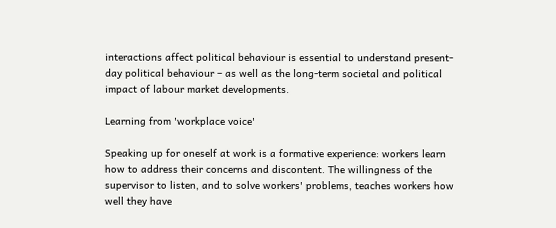interactions affect political behaviour is essential to understand present-day political behaviour – as well as the long-term societal and political impact of labour market developments.

Learning from 'workplace voice'

Speaking up for oneself at work is a formative experience: workers learn how to address their concerns and discontent. The willingness of the supervisor to listen, and to solve workers' problems, teaches workers how well they have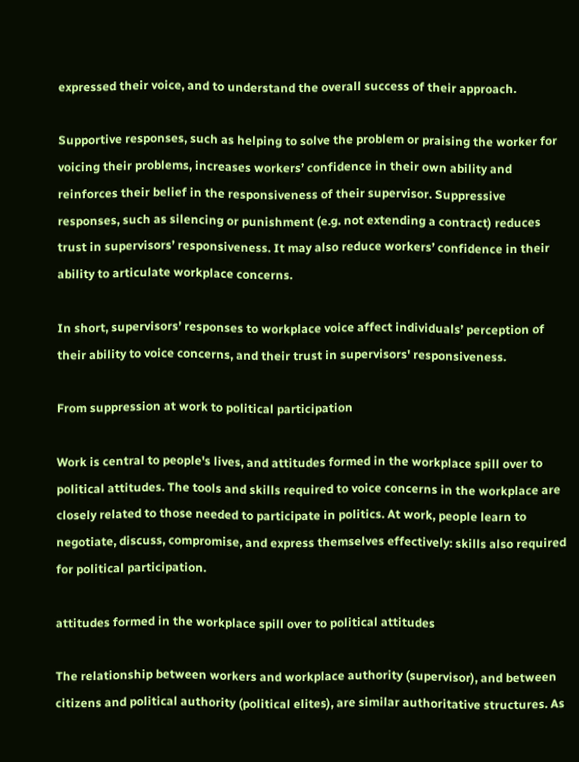expressed their voice, and to understand the overall success of their approach.

Supportive responses, such as helping to solve the problem or praising the worker for voicing their problems, increases workers’ confidence in their own ability and reinforces their belief in the responsiveness of their supervisor. Suppressive responses, such as silencing or punishment (e.g. not extending a contract) reduces trust in supervisors’ responsiveness. It may also reduce workers’ confidence in their ability to articulate workplace concerns.

In short, supervisors’ responses to workplace voice affect individuals’ perception of their ability to voice concerns, and their trust in supervisors' responsiveness.

From suppression at work to political participation

Work is central to people's lives, and attitudes formed in the workplace spill over to political attitudes. The tools and skills required to voice concerns in the workplace are closely related to those needed to participate in politics. At work, people learn to negotiate, discuss, compromise, and express themselves effectively: skills also required for political participation.

attitudes formed in the workplace spill over to political attitudes

The relationship between workers and workplace authority (supervisor), and between citizens and political authority (political elites), are similar authoritative structures. As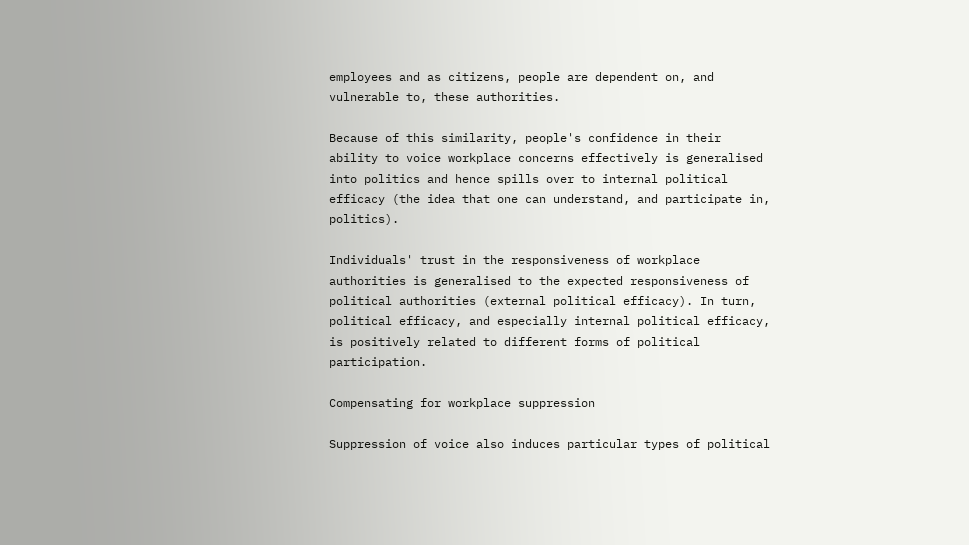employees and as citizens, people are dependent on, and vulnerable to, these authorities.

Because of this similarity, people's confidence in their ability to voice workplace concerns effectively is generalised into politics and hence spills over to internal political efficacy (the idea that one can understand, and participate in, politics).

Individuals' trust in the responsiveness of workplace authorities is generalised to the expected responsiveness of political authorities (external political efficacy). In turn, political efficacy, and especially internal political efficacy, is positively related to different forms of political participation.

Compensating for workplace suppression

Suppression of voice also induces particular types of political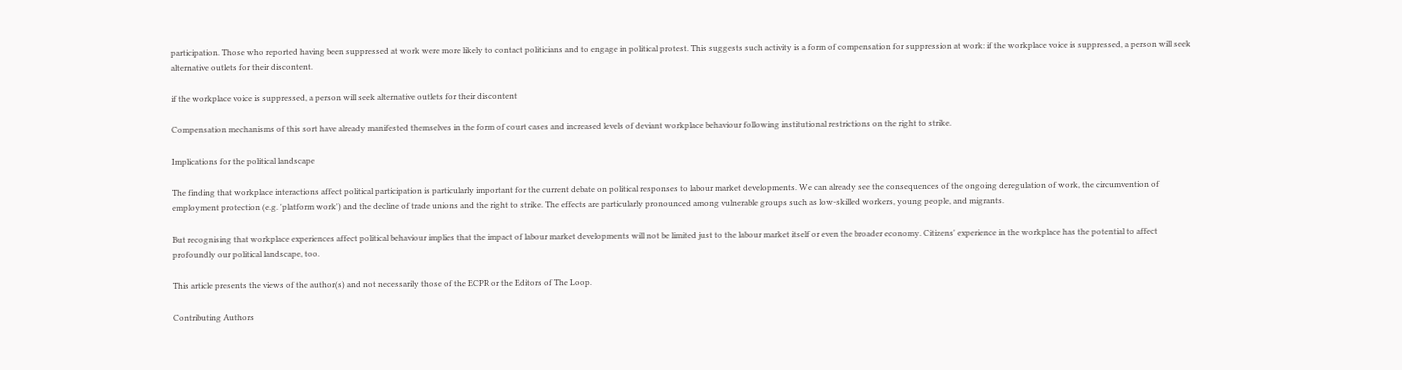participation. Those who reported having been suppressed at work were more likely to contact politicians and to engage in political protest. This suggests such activity is a form of compensation for suppression at work: if the workplace voice is suppressed, a person will seek alternative outlets for their discontent.

if the workplace voice is suppressed, a person will seek alternative outlets for their discontent

Compensation mechanisms of this sort have already manifested themselves in the form of court cases and increased levels of deviant workplace behaviour following institutional restrictions on the right to strike.

Implications for the political landscape

The finding that workplace interactions affect political participation is particularly important for the current debate on political responses to labour market developments. We can already see the consequences of the ongoing deregulation of work, the circumvention of employment protection (e.g. 'platform work') and the decline of trade unions and the right to strike. The effects are particularly pronounced among vulnerable groups such as low-skilled workers, young people, and migrants.

But recognising that workplace experiences affect political behaviour implies that the impact of labour market developments will not be limited just to the labour market itself or even the broader economy. Citizens' experience in the workplace has the potential to affect profoundly our political landscape, too.

This article presents the views of the author(s) and not necessarily those of the ECPR or the Editors of The Loop.

Contributing Authors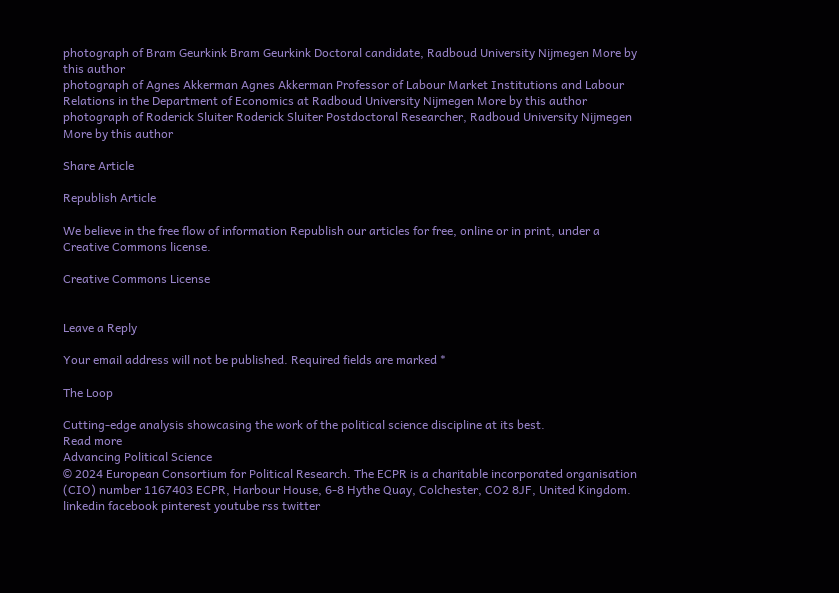photograph of Bram Geurkink Bram Geurkink Doctoral candidate, Radboud University Nijmegen More by this author
photograph of Agnes Akkerman Agnes Akkerman Professor of Labour Market Institutions and Labour Relations in the Department of Economics at Radboud University Nijmegen More by this author
photograph of Roderick Sluiter Roderick Sluiter Postdoctoral Researcher, Radboud University Nijmegen More by this author

Share Article

Republish Article

We believe in the free flow of information Republish our articles for free, online or in print, under a Creative Commons license.

Creative Commons License


Leave a Reply

Your email address will not be published. Required fields are marked *

The Loop

Cutting-edge analysis showcasing the work of the political science discipline at its best.
Read more
Advancing Political Science
© 2024 European Consortium for Political Research. The ECPR is a charitable incorporated organisation (CIO) number 1167403 ECPR, Harbour House, 6-8 Hythe Quay, Colchester, CO2 8JF, United Kingdom.
linkedin facebook pinterest youtube rss twitter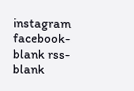instagram facebook-blank rss-blank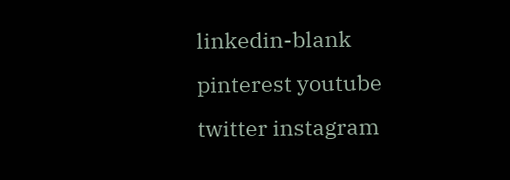linkedin-blank pinterest youtube twitter instagram